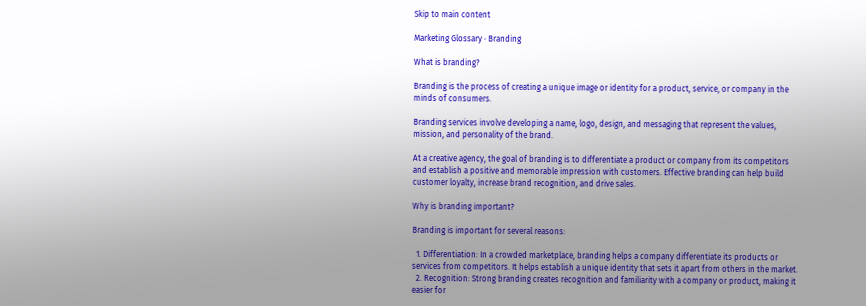Skip to main content

Marketing Glossary · Branding

What is branding?

Branding is the process of creating a unique image or identity for a product, service, or company in the minds of consumers.

Branding services involve developing a name, logo, design, and messaging that represent the values, mission, and personality of the brand.

At a creative agency, the goal of branding is to differentiate a product or company from its competitors and establish a positive and memorable impression with customers. Effective branding can help build customer loyalty, increase brand recognition, and drive sales.

Why is branding important?

Branding is important for several reasons:

  1. Differentiation: In a crowded marketplace, branding helps a company differentiate its products or services from competitors. It helps establish a unique identity that sets it apart from others in the market.
  2. Recognition: Strong branding creates recognition and familiarity with a company or product, making it easier for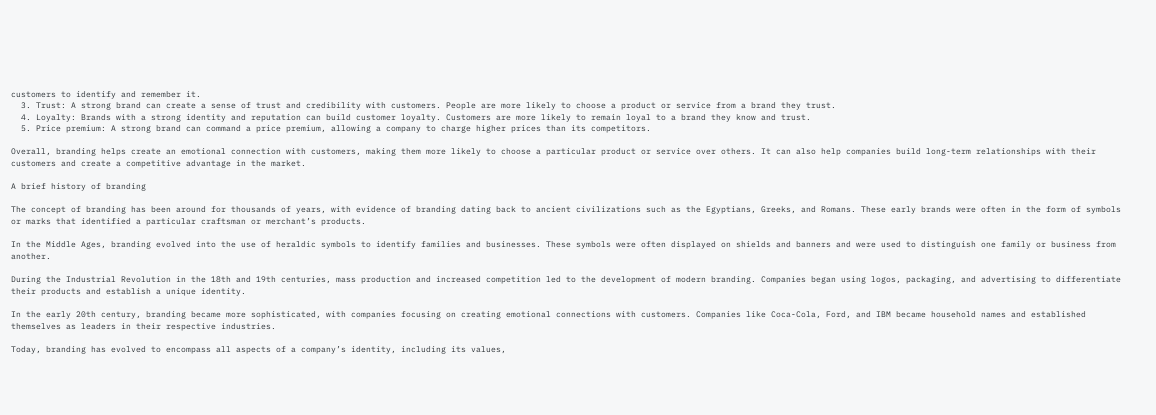customers to identify and remember it.
  3. Trust: A strong brand can create a sense of trust and credibility with customers. People are more likely to choose a product or service from a brand they trust.
  4. Loyalty: Brands with a strong identity and reputation can build customer loyalty. Customers are more likely to remain loyal to a brand they know and trust.
  5. Price premium: A strong brand can command a price premium, allowing a company to charge higher prices than its competitors.

Overall, branding helps create an emotional connection with customers, making them more likely to choose a particular product or service over others. It can also help companies build long-term relationships with their customers and create a competitive advantage in the market.

A brief history of branding

The concept of branding has been around for thousands of years, with evidence of branding dating back to ancient civilizations such as the Egyptians, Greeks, and Romans. These early brands were often in the form of symbols or marks that identified a particular craftsman or merchant’s products.

In the Middle Ages, branding evolved into the use of heraldic symbols to identify families and businesses. These symbols were often displayed on shields and banners and were used to distinguish one family or business from another.

During the Industrial Revolution in the 18th and 19th centuries, mass production and increased competition led to the development of modern branding. Companies began using logos, packaging, and advertising to differentiate their products and establish a unique identity.

In the early 20th century, branding became more sophisticated, with companies focusing on creating emotional connections with customers. Companies like Coca-Cola, Ford, and IBM became household names and established themselves as leaders in their respective industries.

Today, branding has evolved to encompass all aspects of a company’s identity, including its values,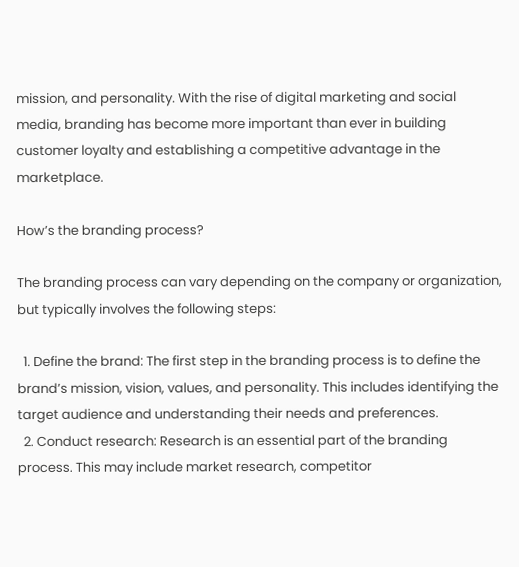mission, and personality. With the rise of digital marketing and social media, branding has become more important than ever in building customer loyalty and establishing a competitive advantage in the marketplace.

How’s the branding process?

The branding process can vary depending on the company or organization, but typically involves the following steps:

  1. Define the brand: The first step in the branding process is to define the brand’s mission, vision, values, and personality. This includes identifying the target audience and understanding their needs and preferences.
  2. Conduct research: Research is an essential part of the branding process. This may include market research, competitor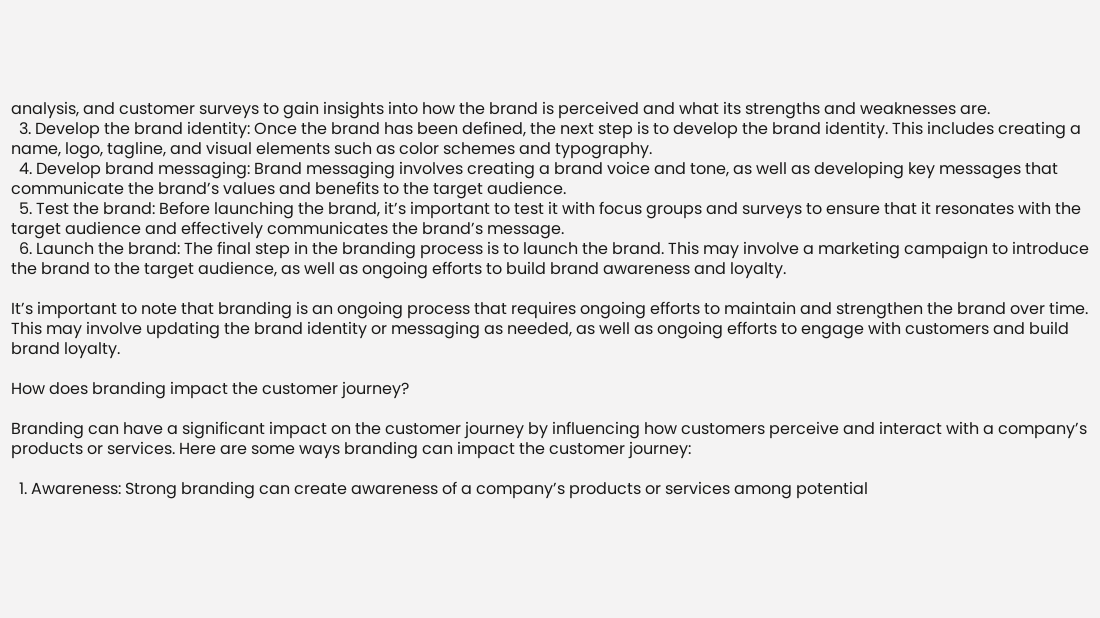analysis, and customer surveys to gain insights into how the brand is perceived and what its strengths and weaknesses are.
  3. Develop the brand identity: Once the brand has been defined, the next step is to develop the brand identity. This includes creating a name, logo, tagline, and visual elements such as color schemes and typography.
  4. Develop brand messaging: Brand messaging involves creating a brand voice and tone, as well as developing key messages that communicate the brand’s values and benefits to the target audience.
  5. Test the brand: Before launching the brand, it’s important to test it with focus groups and surveys to ensure that it resonates with the target audience and effectively communicates the brand’s message.
  6. Launch the brand: The final step in the branding process is to launch the brand. This may involve a marketing campaign to introduce the brand to the target audience, as well as ongoing efforts to build brand awareness and loyalty.

It’s important to note that branding is an ongoing process that requires ongoing efforts to maintain and strengthen the brand over time. This may involve updating the brand identity or messaging as needed, as well as ongoing efforts to engage with customers and build brand loyalty.

How does branding impact the customer journey?

Branding can have a significant impact on the customer journey by influencing how customers perceive and interact with a company’s products or services. Here are some ways branding can impact the customer journey:

  1. Awareness: Strong branding can create awareness of a company’s products or services among potential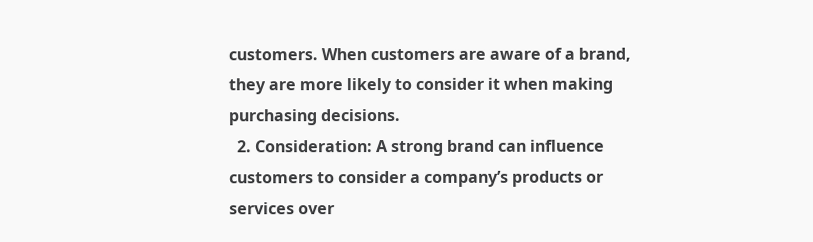customers. When customers are aware of a brand, they are more likely to consider it when making purchasing decisions.
  2. Consideration: A strong brand can influence customers to consider a company’s products or services over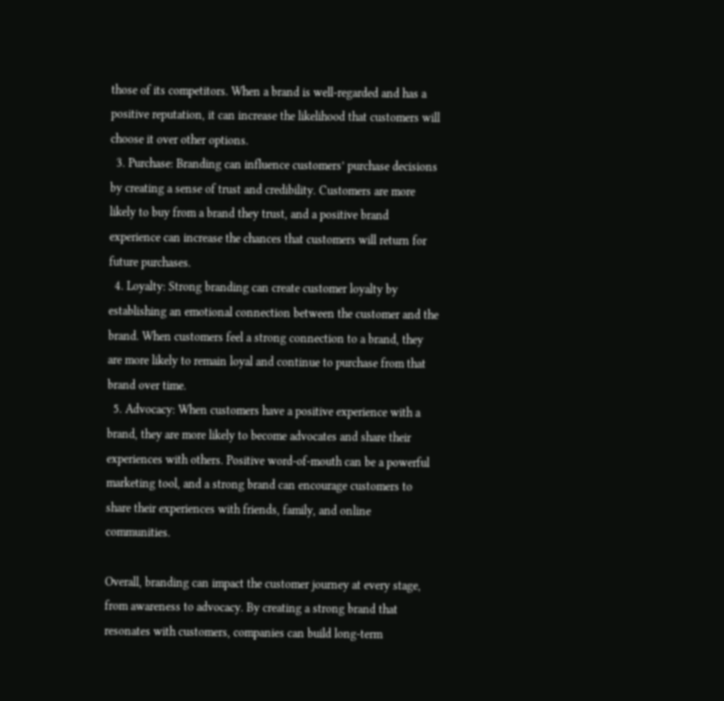those of its competitors. When a brand is well-regarded and has a positive reputation, it can increase the likelihood that customers will choose it over other options.
  3. Purchase: Branding can influence customers’ purchase decisions by creating a sense of trust and credibility. Customers are more likely to buy from a brand they trust, and a positive brand experience can increase the chances that customers will return for future purchases.
  4. Loyalty: Strong branding can create customer loyalty by establishing an emotional connection between the customer and the brand. When customers feel a strong connection to a brand, they are more likely to remain loyal and continue to purchase from that brand over time.
  5. Advocacy: When customers have a positive experience with a brand, they are more likely to become advocates and share their experiences with others. Positive word-of-mouth can be a powerful marketing tool, and a strong brand can encourage customers to share their experiences with friends, family, and online communities.

Overall, branding can impact the customer journey at every stage, from awareness to advocacy. By creating a strong brand that resonates with customers, companies can build long-term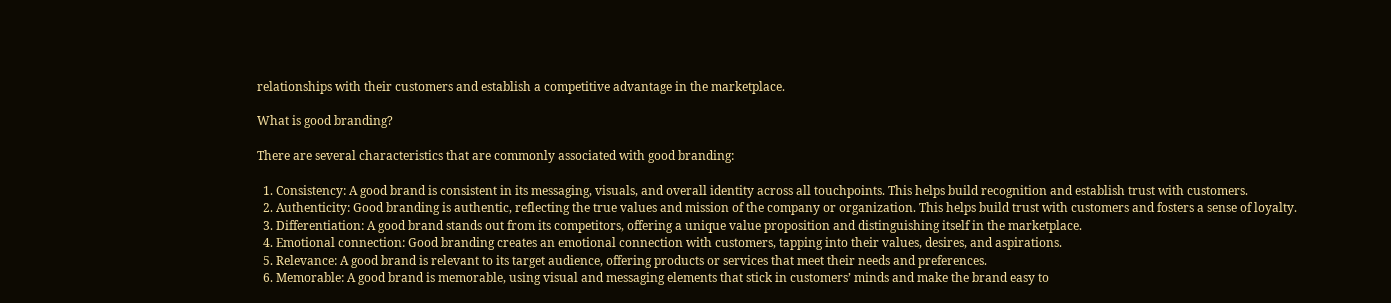relationships with their customers and establish a competitive advantage in the marketplace.

What is good branding?

There are several characteristics that are commonly associated with good branding:

  1. Consistency: A good brand is consistent in its messaging, visuals, and overall identity across all touchpoints. This helps build recognition and establish trust with customers.
  2. Authenticity: Good branding is authentic, reflecting the true values and mission of the company or organization. This helps build trust with customers and fosters a sense of loyalty.
  3. Differentiation: A good brand stands out from its competitors, offering a unique value proposition and distinguishing itself in the marketplace.
  4. Emotional connection: Good branding creates an emotional connection with customers, tapping into their values, desires, and aspirations.
  5. Relevance: A good brand is relevant to its target audience, offering products or services that meet their needs and preferences.
  6. Memorable: A good brand is memorable, using visual and messaging elements that stick in customers’ minds and make the brand easy to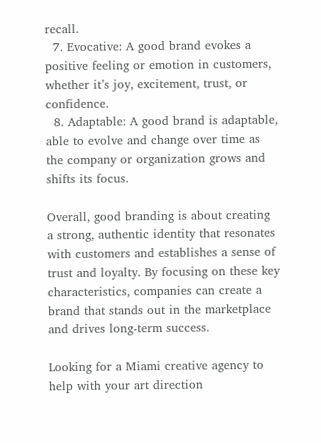recall.
  7. Evocative: A good brand evokes a positive feeling or emotion in customers, whether it’s joy, excitement, trust, or confidence.
  8. Adaptable: A good brand is adaptable, able to evolve and change over time as the company or organization grows and shifts its focus.

Overall, good branding is about creating a strong, authentic identity that resonates with customers and establishes a sense of trust and loyalty. By focusing on these key characteristics, companies can create a brand that stands out in the marketplace and drives long-term success.

Looking for a Miami creative agency to help with your art direction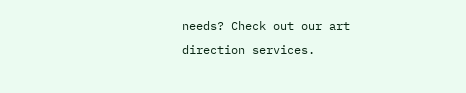needs? Check out our art direction services.